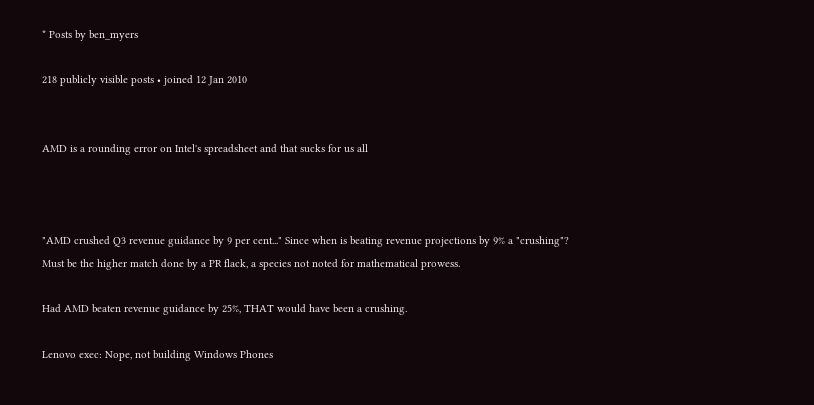* Posts by ben_myers

218 publicly visible posts • joined 12 Jan 2010


AMD is a rounding error on Intel's spreadsheet and that sucks for us all



"AMD crushed Q3 revenue guidance by 9 per cent..." Since when is beating revenue projections by 9% a "crushing"? Must be the higher match done by a PR flack, a species not noted for mathematical prowess.

Had AMD beaten revenue guidance by 25%, THAT would have been a crushing.

Lenovo exec: Nope, not building Windows Phones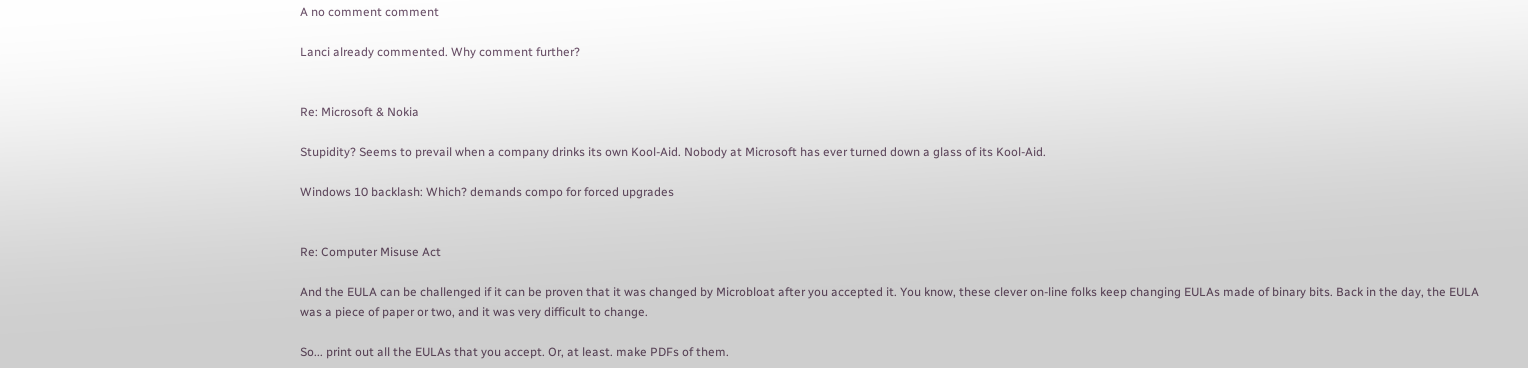A no comment comment

Lanci already commented. Why comment further?


Re: Microsoft & Nokia

Stupidity? Seems to prevail when a company drinks its own Kool-Aid. Nobody at Microsoft has ever turned down a glass of its Kool-Aid.

Windows 10 backlash: Which? demands compo for forced upgrades


Re: Computer Misuse Act

And the EULA can be challenged if it can be proven that it was changed by Microbloat after you accepted it. You know, these clever on-line folks keep changing EULAs made of binary bits. Back in the day, the EULA was a piece of paper or two, and it was very difficult to change.

So... print out all the EULAs that you accept. Or, at least. make PDFs of them.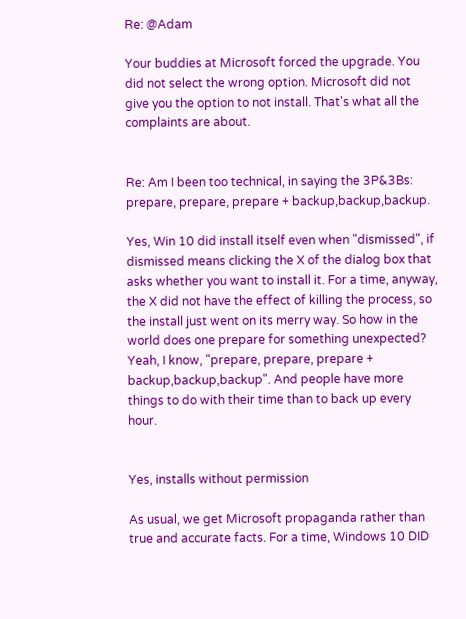Re: @Adam

Your buddies at Microsoft forced the upgrade. You did not select the wrong option. Microsoft did not give you the option to not install. That's what all the complaints are about.


Re: Am I been too technical, in saying the 3P&3Bs: prepare, prepare, prepare + backup,backup,backup.

Yes, Win 10 did install itself even when "dismissed", if dismissed means clicking the X of the dialog box that asks whether you want to install it. For a time, anyway, the X did not have the effect of killing the process, so the install just went on its merry way. So how in the world does one prepare for something unexpected? Yeah, I know, "prepare, prepare, prepare + backup,backup,backup". And people have more things to do with their time than to back up every hour.


Yes, installs without permission

As usual, we get Microsoft propaganda rather than true and accurate facts. For a time, Windows 10 DID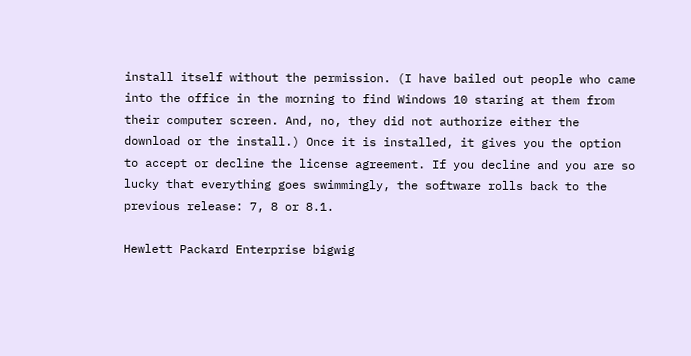install itself without the permission. (I have bailed out people who came into the office in the morning to find Windows 10 staring at them from their computer screen. And, no, they did not authorize either the download or the install.) Once it is installed, it gives you the option to accept or decline the license agreement. If you decline and you are so lucky that everything goes swimmingly, the software rolls back to the previous release: 7, 8 or 8.1.

Hewlett Packard Enterprise bigwig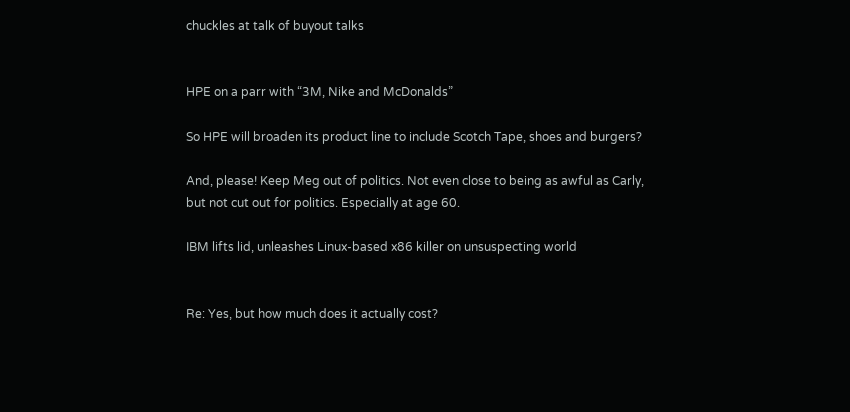chuckles at talk of buyout talks


HPE on a parr with “3M, Nike and McDonalds”

So HPE will broaden its product line to include Scotch Tape, shoes and burgers?

And, please! Keep Meg out of politics. Not even close to being as awful as Carly, but not cut out for politics. Especially at age 60.

IBM lifts lid, unleashes Linux-based x86 killer on unsuspecting world


Re: Yes, but how much does it actually cost?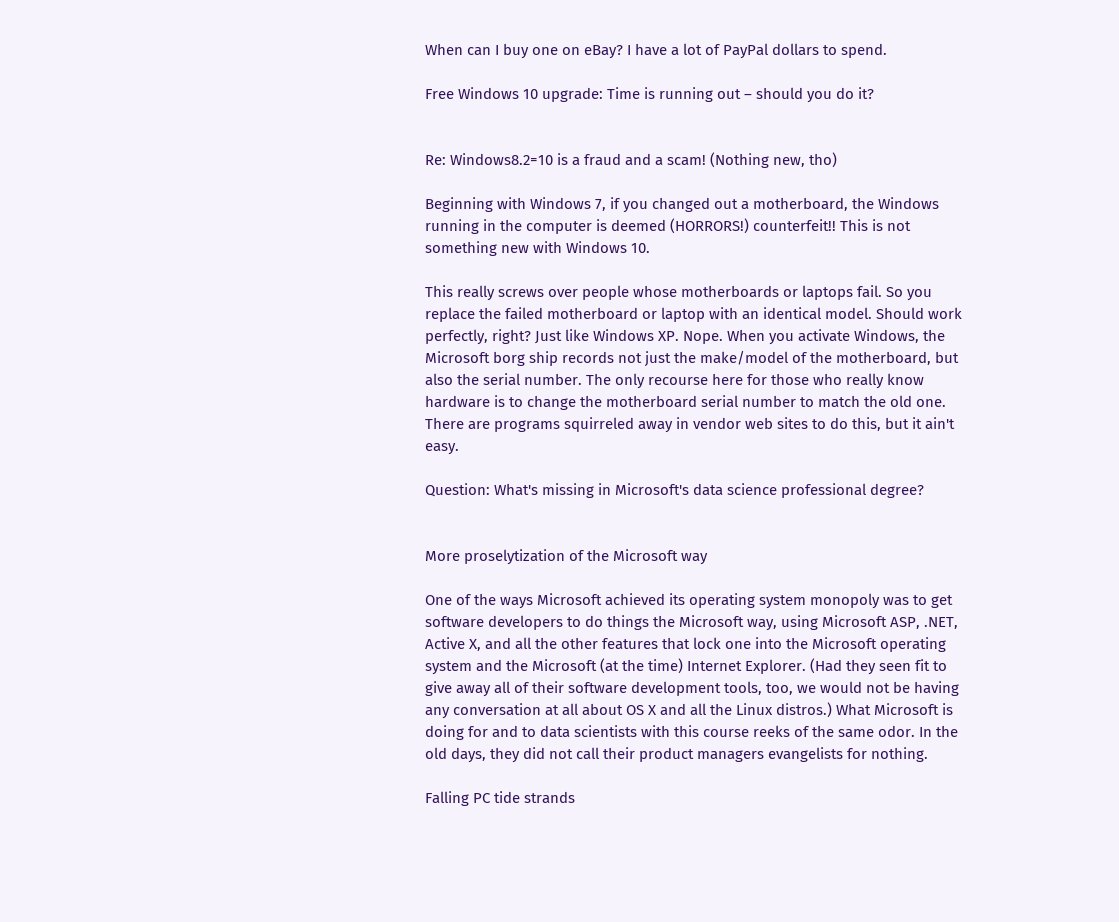When can I buy one on eBay? I have a lot of PayPal dollars to spend.

Free Windows 10 upgrade: Time is running out – should you do it?


Re: Windows8.2=10 is a fraud and a scam! (Nothing new, tho)

Beginning with Windows 7, if you changed out a motherboard, the Windows running in the computer is deemed (HORRORS!) counterfeit!! This is not something new with Windows 10.

This really screws over people whose motherboards or laptops fail. So you replace the failed motherboard or laptop with an identical model. Should work perfectly, right? Just like Windows XP. Nope. When you activate Windows, the Microsoft borg ship records not just the make/model of the motherboard, but also the serial number. The only recourse here for those who really know hardware is to change the motherboard serial number to match the old one. There are programs squirreled away in vendor web sites to do this, but it ain't easy.

Question: What's missing in Microsoft's data science professional degree?


More proselytization of the Microsoft way

One of the ways Microsoft achieved its operating system monopoly was to get software developers to do things the Microsoft way, using Microsoft ASP, .NET, Active X, and all the other features that lock one into the Microsoft operating system and the Microsoft (at the time) Internet Explorer. (Had they seen fit to give away all of their software development tools, too, we would not be having any conversation at all about OS X and all the Linux distros.) What Microsoft is doing for and to data scientists with this course reeks of the same odor. In the old days, they did not call their product managers evangelists for nothing.

Falling PC tide strands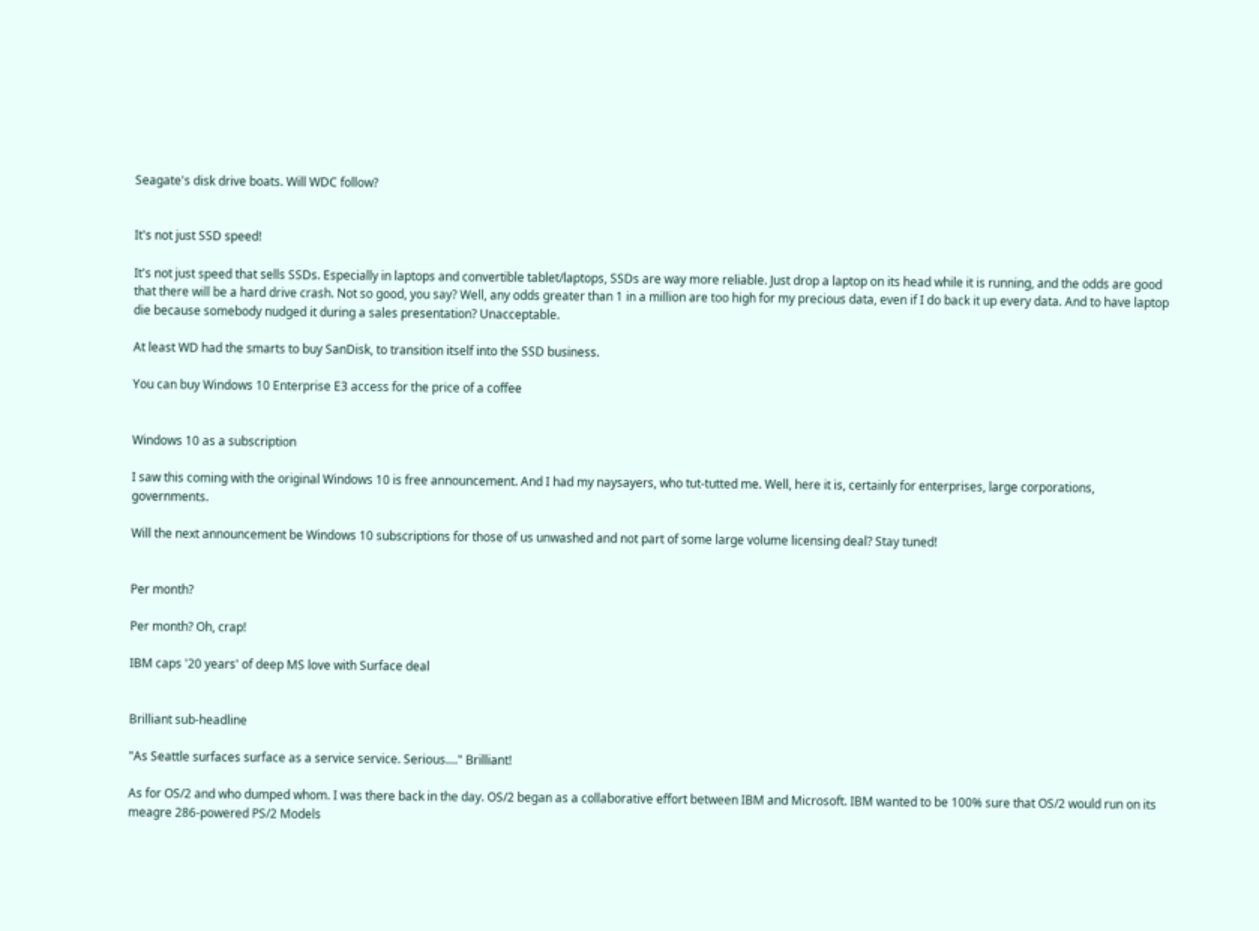Seagate's disk drive boats. Will WDC follow?


It's not just SSD speed!

It's not just speed that sells SSDs. Especially in laptops and convertible tablet/laptops, SSDs are way more reliable. Just drop a laptop on its head while it is running, and the odds are good that there will be a hard drive crash. Not so good, you say? Well, any odds greater than 1 in a million are too high for my precious data, even if I do back it up every data. And to have laptop die because somebody nudged it during a sales presentation? Unacceptable.

At least WD had the smarts to buy SanDisk, to transition itself into the SSD business.

You can buy Windows 10 Enterprise E3 access for the price of a coffee


Windows 10 as a subscription

I saw this coming with the original Windows 10 is free announcement. And I had my naysayers, who tut-tutted me. Well, here it is, certainly for enterprises, large corporations, governments.

Will the next announcement be Windows 10 subscriptions for those of us unwashed and not part of some large volume licensing deal? Stay tuned!


Per month?

Per month? Oh, crap!

IBM caps '20 years' of deep MS love with Surface deal


Brilliant sub-headline

"As Seattle surfaces surface as a service service. Serious...." Brilliant!

As for OS/2 and who dumped whom. I was there back in the day. OS/2 began as a collaborative effort between IBM and Microsoft. IBM wanted to be 100% sure that OS/2 would run on its meagre 286-powered PS/2 Models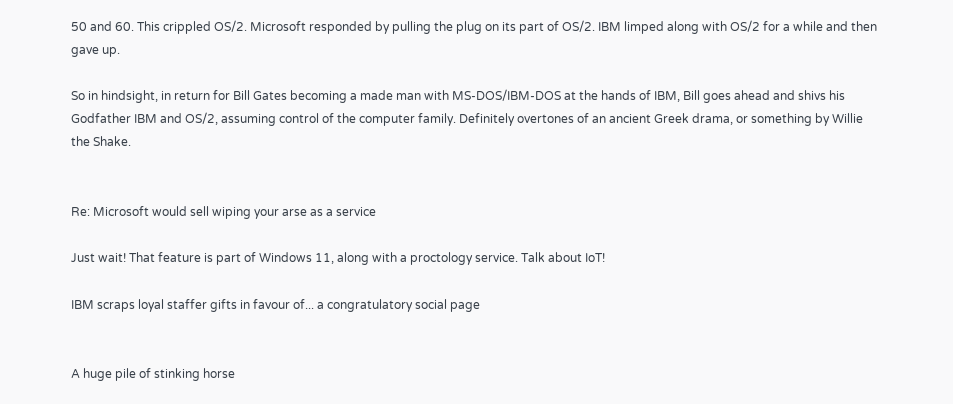50 and 60. This crippled OS/2. Microsoft responded by pulling the plug on its part of OS/2. IBM limped along with OS/2 for a while and then gave up.

So in hindsight, in return for Bill Gates becoming a made man with MS-DOS/IBM-DOS at the hands of IBM, Bill goes ahead and shivs his Godfather IBM and OS/2, assuming control of the computer family. Definitely overtones of an ancient Greek drama, or something by Willie the Shake.


Re: Microsoft would sell wiping your arse as a service

Just wait! That feature is part of Windows 11, along with a proctology service. Talk about IoT!

IBM scraps loyal staffer gifts in favour of... a congratulatory social page


A huge pile of stinking horse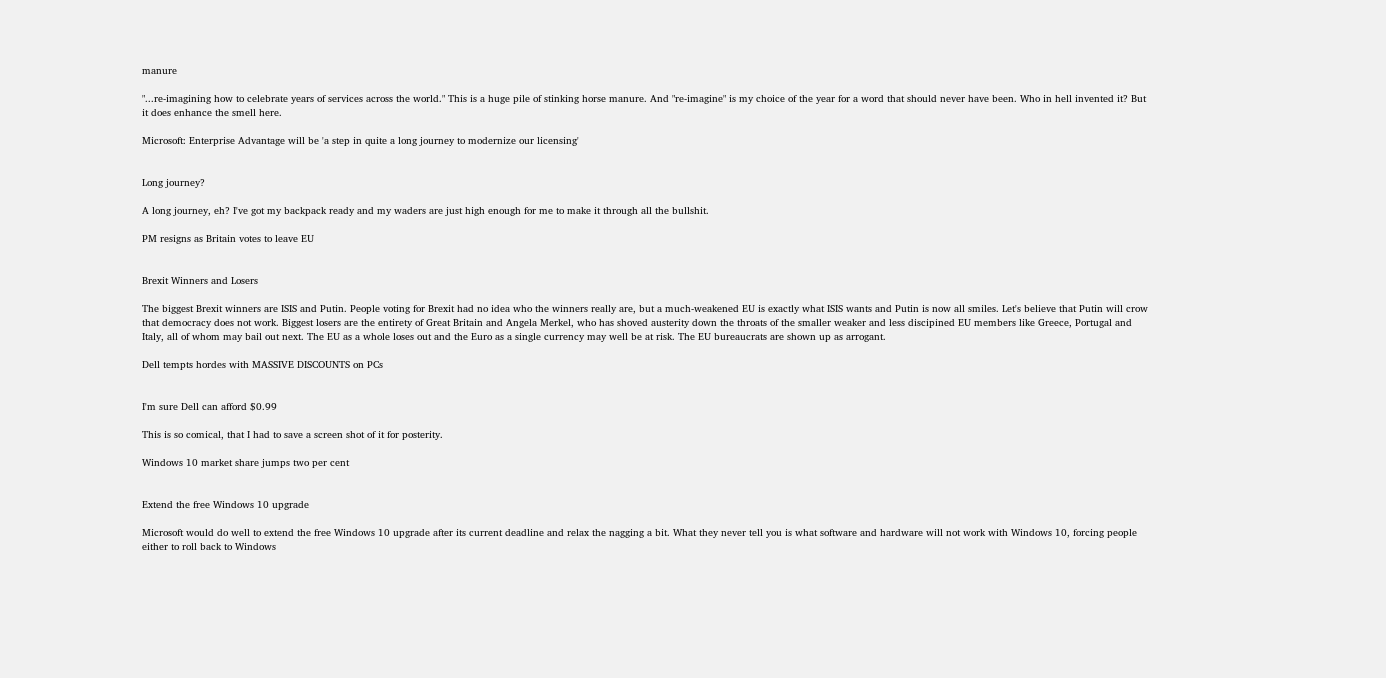manure

"...re-imagining how to celebrate years of services across the world." This is a huge pile of stinking horse manure. And "re-imagine" is my choice of the year for a word that should never have been. Who in hell invented it? But it does enhance the smell here.

Microsoft: Enterprise Advantage will be 'a step in quite a long journey to modernize our licensing'


Long journey?

A long journey, eh? I've got my backpack ready and my waders are just high enough for me to make it through all the bullshit.

PM resigns as Britain votes to leave EU


Brexit Winners and Losers

The biggest Brexit winners are ISIS and Putin. People voting for Brexit had no idea who the winners really are, but a much-weakened EU is exactly what ISIS wants and Putin is now all smiles. Let's believe that Putin will crow that democracy does not work. Biggest losers are the entirety of Great Britain and Angela Merkel, who has shoved austerity down the throats of the smaller weaker and less discipined EU members like Greece, Portugal and Italy, all of whom may bail out next. The EU as a whole loses out and the Euro as a single currency may well be at risk. The EU bureaucrats are shown up as arrogant.

Dell tempts hordes with MASSIVE DISCOUNTS on PCs


I'm sure Dell can afford $0.99

This is so comical, that I had to save a screen shot of it for posterity.

Windows 10 market share jumps two per cent


Extend the free Windows 10 upgrade

Microsoft would do well to extend the free Windows 10 upgrade after its current deadline and relax the nagging a bit. What they never tell you is what software and hardware will not work with Windows 10, forcing people either to roll back to Windows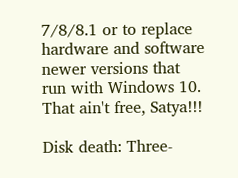7/8/8.1 or to replace hardware and software newer versions that run with Windows 10. That ain't free, Satya!!!

Disk death: Three-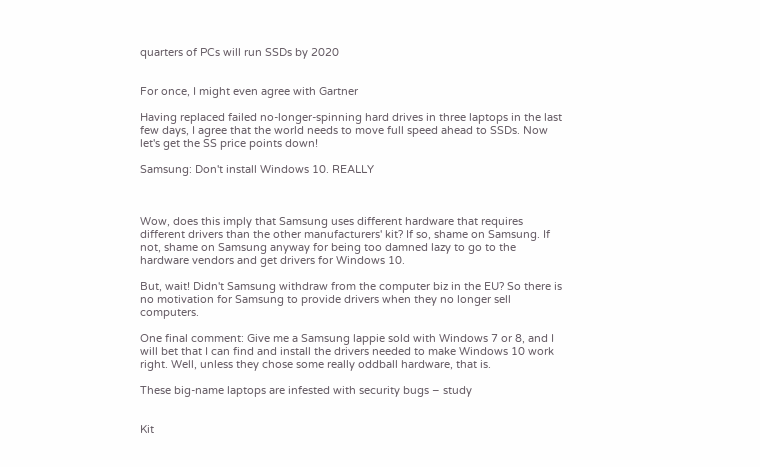quarters of PCs will run SSDs by 2020


For once, I might even agree with Gartner

Having replaced failed no-longer-spinning hard drives in three laptops in the last few days, I agree that the world needs to move full speed ahead to SSDs. Now let's get the SS price points down!

Samsung: Don't install Windows 10. REALLY



Wow, does this imply that Samsung uses different hardware that requires different drivers than the other manufacturers' kit? If so, shame on Samsung. If not, shame on Samsung anyway for being too damned lazy to go to the hardware vendors and get drivers for Windows 10.

But, wait! Didn't Samsung withdraw from the computer biz in the EU? So there is no motivation for Samsung to provide drivers when they no longer sell computers.

One final comment: Give me a Samsung lappie sold with Windows 7 or 8, and I will bet that I can find and install the drivers needed to make Windows 10 work right. Well, unless they chose some really oddball hardware, that is.

These big-name laptops are infested with security bugs – study


Kit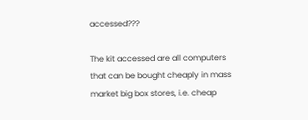accessed???

The kit accessed are all computers that can be bought cheaply in mass market big box stores, i.e. cheap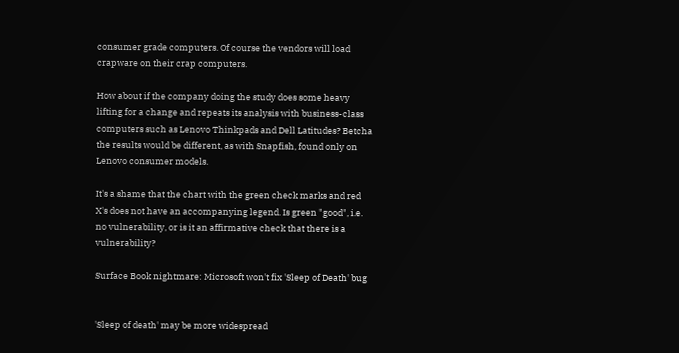consumer grade computers. Of course the vendors will load crapware on their crap computers.

How about if the company doing the study does some heavy lifting for a change and repeats its analysis with business-class computers such as Lenovo Thinkpads and Dell Latitudes? Betcha the results would be different, as with Snapfish, found only on Lenovo consumer models.

It's a shame that the chart with the green check marks and red X's does not have an accompanying legend. Is green "good", i.e. no vulnerability, or is it an affirmative check that there is a vulnerability?

Surface Book nightmare: Microsoft won't fix 'Sleep of Death' bug


'Sleep of death' may be more widespread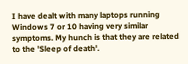I have dealt with many laptops running Windows 7 or 10 having very similar symptoms. My hunch is that they are related to the 'Sleep of death'.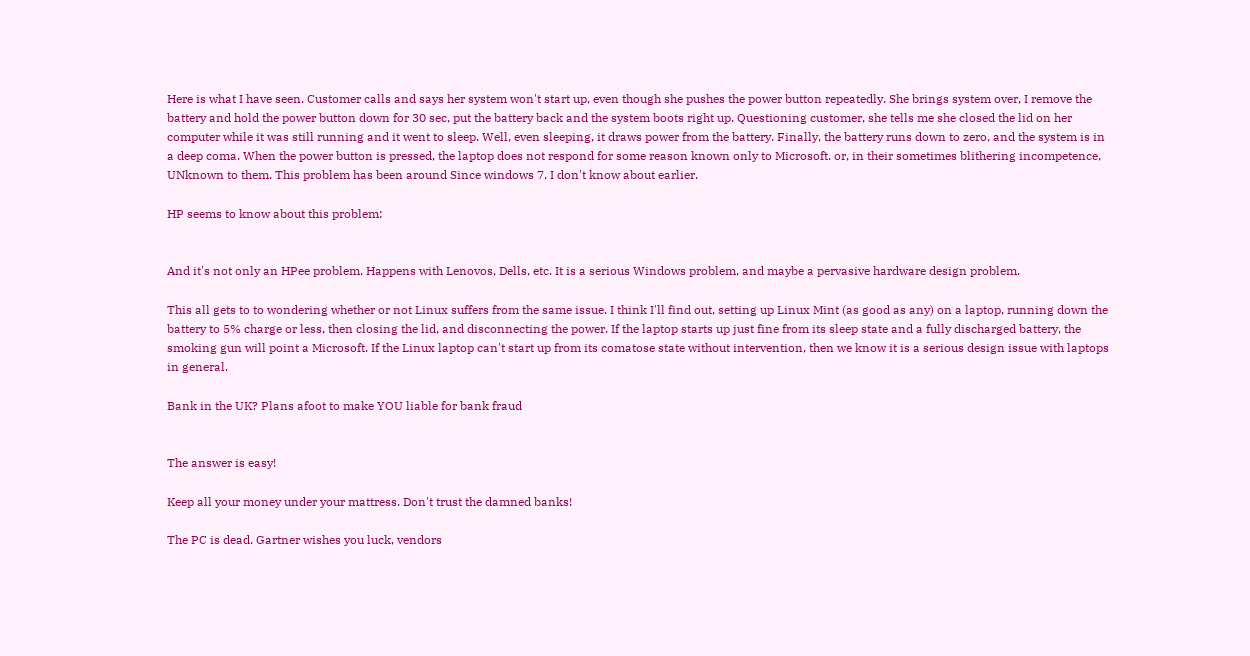Here is what I have seen. Customer calls and says her system won't start up, even though she pushes the power button repeatedly. She brings system over, I remove the battery and hold the power button down for 30 sec, put the battery back and the system boots right up. Questioning customer, she tells me she closed the lid on her computer while it was still running and it went to sleep. Well, even sleeping, it draws power from the battery. Finally, the battery runs down to zero, and the system is in a deep coma. When the power button is pressed, the laptop does not respond for some reason known only to Microsoft. or, in their sometimes blithering incompetence, UNknown to them. This problem has been around Since windows 7. I don't know about earlier.

HP seems to know about this problem:


And it's not only an HPee problem. Happens with Lenovos, Dells, etc. It is a serious Windows problem, and maybe a pervasive hardware design problem.

This all gets to to wondering whether or not Linux suffers from the same issue. I think I'll find out, setting up Linux Mint (as good as any) on a laptop, running down the battery to 5% charge or less, then closing the lid, and disconnecting the power. If the laptop starts up just fine from its sleep state and a fully discharged battery, the smoking gun will point a Microsoft. If the Linux laptop can't start up from its comatose state without intervention, then we know it is a serious design issue with laptops in general.

Bank in the UK? Plans afoot to make YOU liable for bank fraud


The answer is easy!

Keep all your money under your mattress. Don't trust the damned banks!

The PC is dead. Gartner wishes you luck, vendors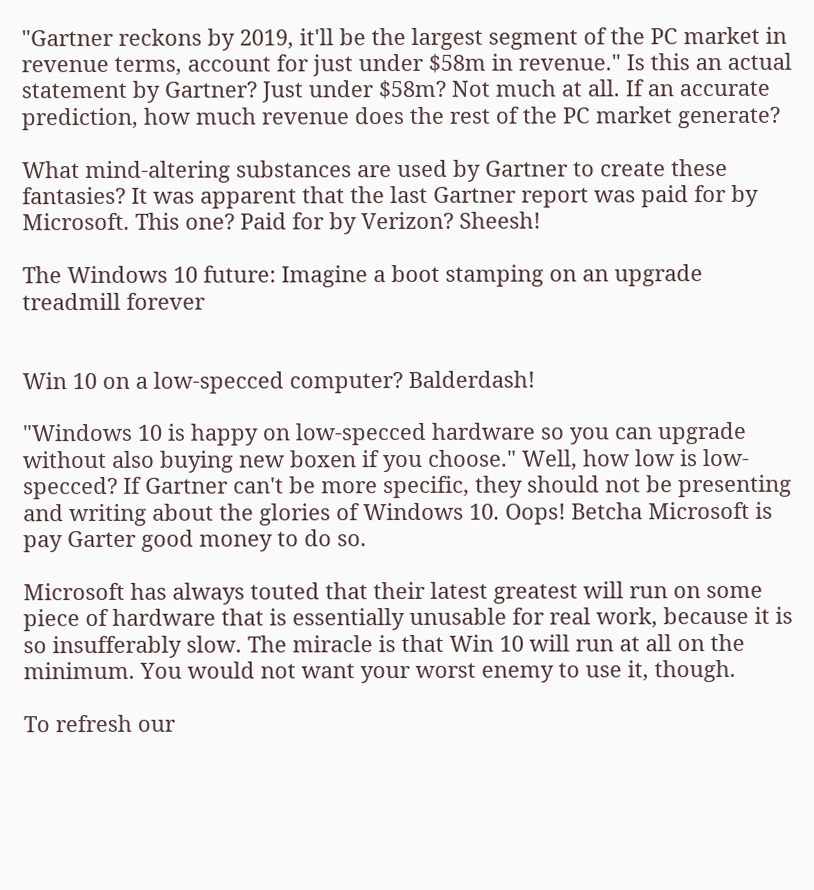"Gartner reckons by 2019, it'll be the largest segment of the PC market in revenue terms, account for just under $58m in revenue." Is this an actual statement by Gartner? Just under $58m? Not much at all. If an accurate prediction, how much revenue does the rest of the PC market generate?

What mind-altering substances are used by Gartner to create these fantasies? It was apparent that the last Gartner report was paid for by Microsoft. This one? Paid for by Verizon? Sheesh!

The Windows 10 future: Imagine a boot stamping on an upgrade treadmill forever


Win 10 on a low-specced computer? Balderdash!

"Windows 10 is happy on low-specced hardware so you can upgrade without also buying new boxen if you choose." Well, how low is low-specced? If Gartner can't be more specific, they should not be presenting and writing about the glories of Windows 10. Oops! Betcha Microsoft is pay Garter good money to do so.

Microsoft has always touted that their latest greatest will run on some piece of hardware that is essentially unusable for real work, because it is so insufferably slow. The miracle is that Win 10 will run at all on the minimum. You would not want your worst enemy to use it, though.

To refresh our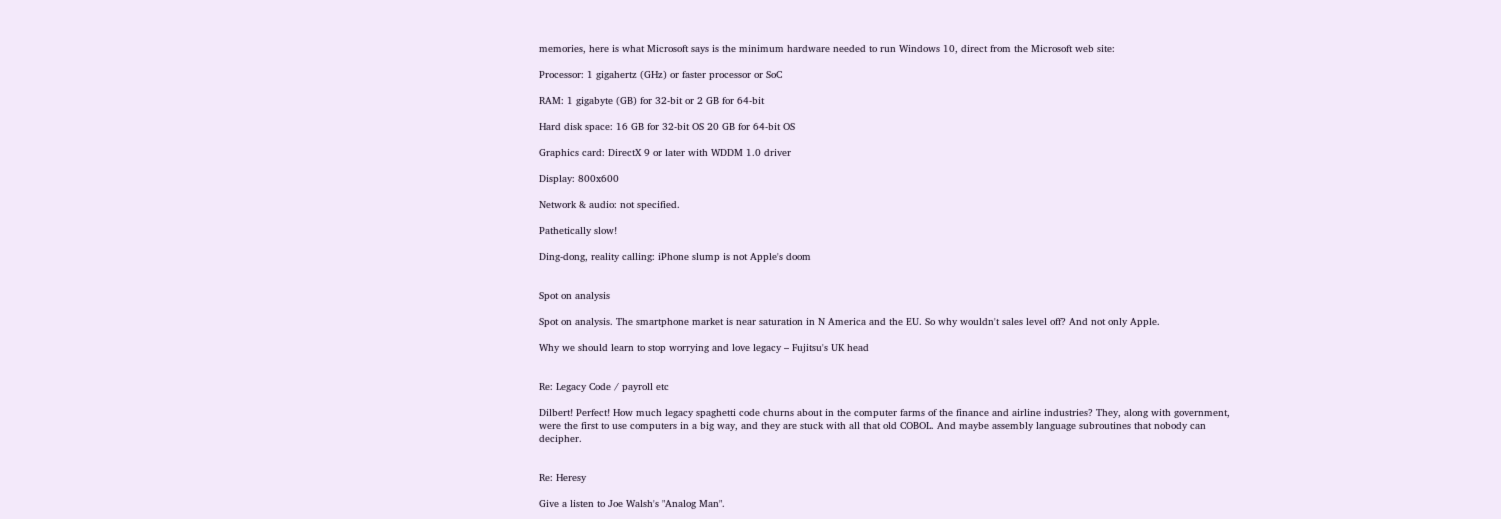memories, here is what Microsoft says is the minimum hardware needed to run Windows 10, direct from the Microsoft web site:

Processor: 1 gigahertz (GHz) or faster processor or SoC

RAM: 1 gigabyte (GB) for 32-bit or 2 GB for 64-bit

Hard disk space: 16 GB for 32-bit OS 20 GB for 64-bit OS

Graphics card: DirectX 9 or later with WDDM 1.0 driver

Display: 800x600

Network & audio: not specified.

Pathetically slow!

Ding-dong, reality calling: iPhone slump is not Apple's doom


Spot on analysis

Spot on analysis. The smartphone market is near saturation in N America and the EU. So why wouldn't sales level off? And not only Apple.

Why we should learn to stop worrying and love legacy – Fujitsu's UK head


Re: Legacy Code / payroll etc

Dilbert! Perfect! How much legacy spaghetti code churns about in the computer farms of the finance and airline industries? They, along with government, were the first to use computers in a big way, and they are stuck with all that old COBOL. And maybe assembly language subroutines that nobody can decipher.


Re: Heresy

Give a listen to Joe Walsh's "Analog Man".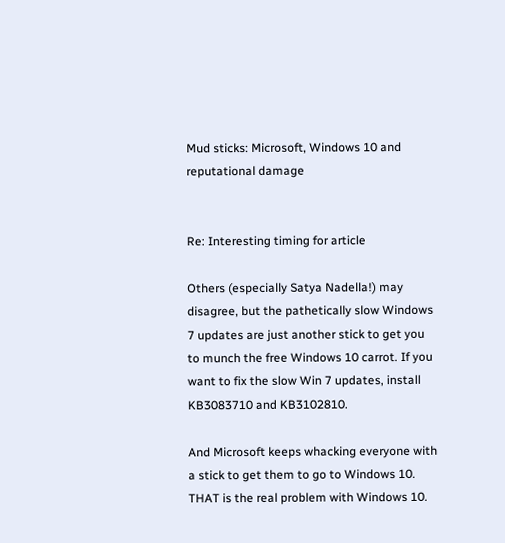Mud sticks: Microsoft, Windows 10 and reputational damage


Re: Interesting timing for article

Others (especially Satya Nadella!) may disagree, but the pathetically slow Windows 7 updates are just another stick to get you to munch the free Windows 10 carrot. If you want to fix the slow Win 7 updates, install KB3083710 and KB3102810.

And Microsoft keeps whacking everyone with a stick to get them to go to Windows 10. THAT is the real problem with Windows 10.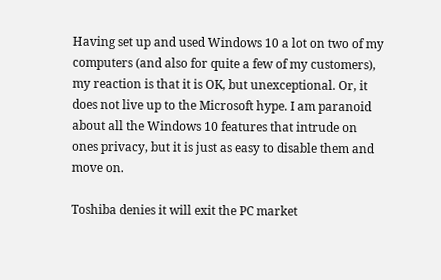Having set up and used Windows 10 a lot on two of my computers (and also for quite a few of my customers), my reaction is that it is OK, but unexceptional. Or, it does not live up to the Microsoft hype. I am paranoid about all the Windows 10 features that intrude on ones privacy, but it is just as easy to disable them and move on.

Toshiba denies it will exit the PC market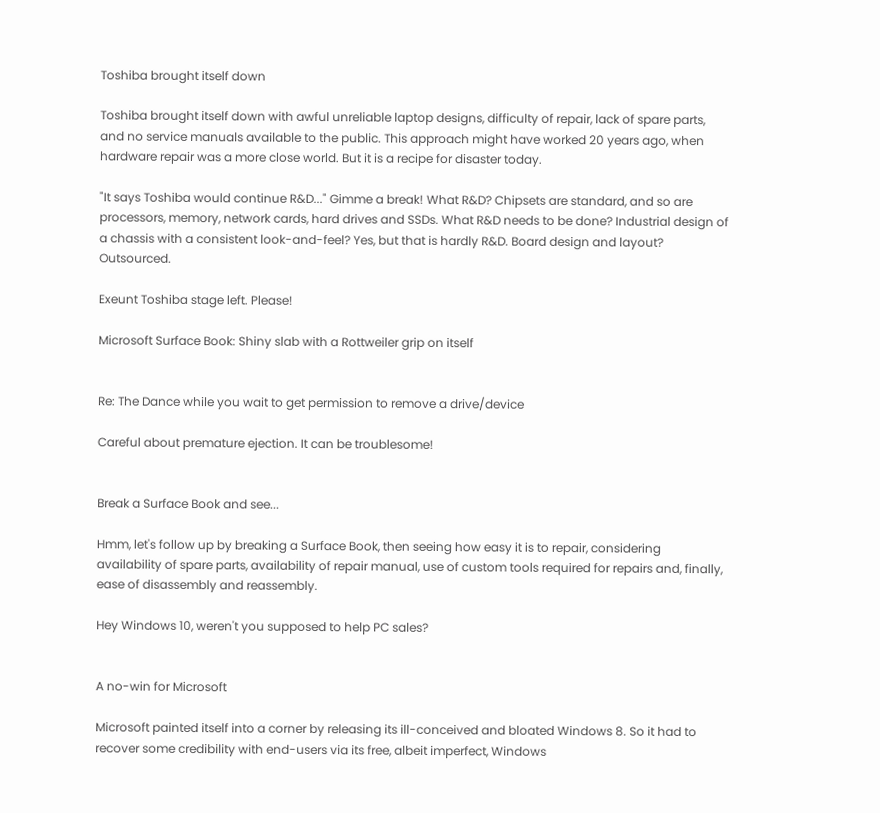Toshiba brought itself down

Toshiba brought itself down with awful unreliable laptop designs, difficulty of repair, lack of spare parts, and no service manuals available to the public. This approach might have worked 20 years ago, when hardware repair was a more close world. But it is a recipe for disaster today.

"It says Toshiba would continue R&D..." Gimme a break! What R&D? Chipsets are standard, and so are processors, memory, network cards, hard drives and SSDs. What R&D needs to be done? Industrial design of a chassis with a consistent look-and-feel? Yes, but that is hardly R&D. Board design and layout? Outsourced.

Exeunt Toshiba stage left. Please!

Microsoft Surface Book: Shiny slab with a Rottweiler grip on itself


Re: The Dance while you wait to get permission to remove a drive/device

Careful about premature ejection. It can be troublesome!


Break a Surface Book and see...

Hmm, let's follow up by breaking a Surface Book, then seeing how easy it is to repair, considering availability of spare parts, availability of repair manual, use of custom tools required for repairs and, finally, ease of disassembly and reassembly.

Hey Windows 10, weren't you supposed to help PC sales?


A no-win for Microsoft

Microsoft painted itself into a corner by releasing its ill-conceived and bloated Windows 8. So it had to recover some credibility with end-users via its free, albeit imperfect, Windows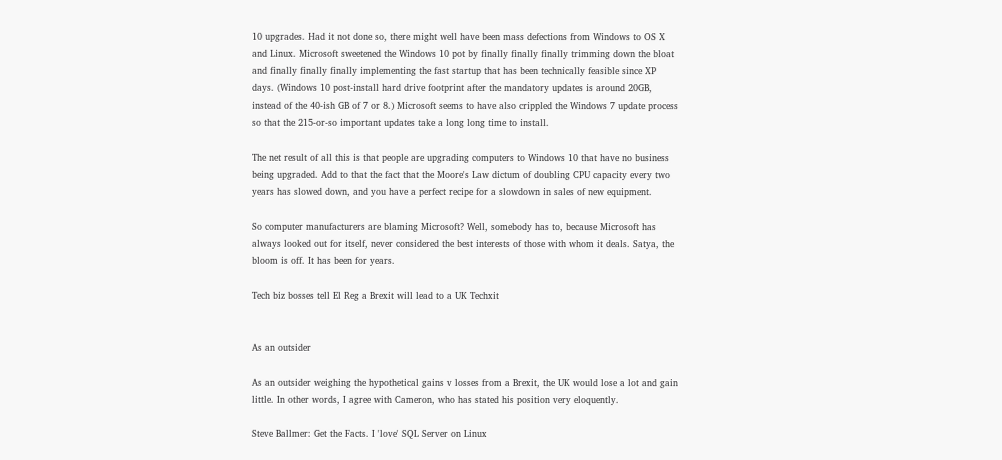10 upgrades. Had it not done so, there might well have been mass defections from Windows to OS X and Linux. Microsoft sweetened the Windows 10 pot by finally finally finally trimming down the bloat and finally finally finally implementing the fast startup that has been technically feasible since XP days. (Windows 10 post-install hard drive footprint after the mandatory updates is around 20GB, instead of the 40-ish GB of 7 or 8.) Microsoft seems to have also crippled the Windows 7 update process so that the 215-or-so important updates take a long long time to install.

The net result of all this is that people are upgrading computers to Windows 10 that have no business being upgraded. Add to that the fact that the Moore's Law dictum of doubling CPU capacity every two years has slowed down, and you have a perfect recipe for a slowdown in sales of new equipment.

So computer manufacturers are blaming Microsoft? Well, somebody has to, because Microsoft has always looked out for itself, never considered the best interests of those with whom it deals. Satya, the bloom is off. It has been for years.

Tech biz bosses tell El Reg a Brexit will lead to a UK Techxit


As an outsider

As an outsider weighing the hypothetical gains v losses from a Brexit, the UK would lose a lot and gain little. In other words, I agree with Cameron, who has stated his position very eloquently.

Steve Ballmer: Get the Facts. I 'love' SQL Server on Linux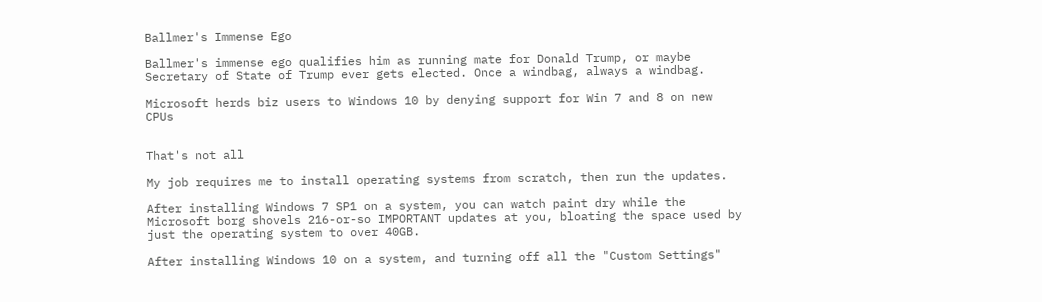Ballmer's Immense Ego

Ballmer's immense ego qualifies him as running mate for Donald Trump, or maybe Secretary of State of Trump ever gets elected. Once a windbag, always a windbag.

Microsoft herds biz users to Windows 10 by denying support for Win 7 and 8 on new CPUs


That's not all

My job requires me to install operating systems from scratch, then run the updates.

After installing Windows 7 SP1 on a system, you can watch paint dry while the Microsoft borg shovels 216-or-so IMPORTANT updates at you, bloating the space used by just the operating system to over 40GB.

After installing Windows 10 on a system, and turning off all the "Custom Settings"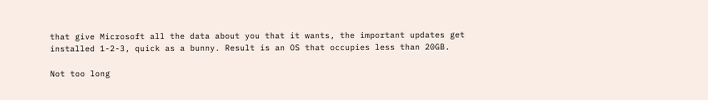that give Microsoft all the data about you that it wants, the important updates get installed 1-2-3, quick as a bunny. Result is an OS that occupies less than 20GB.

Not too long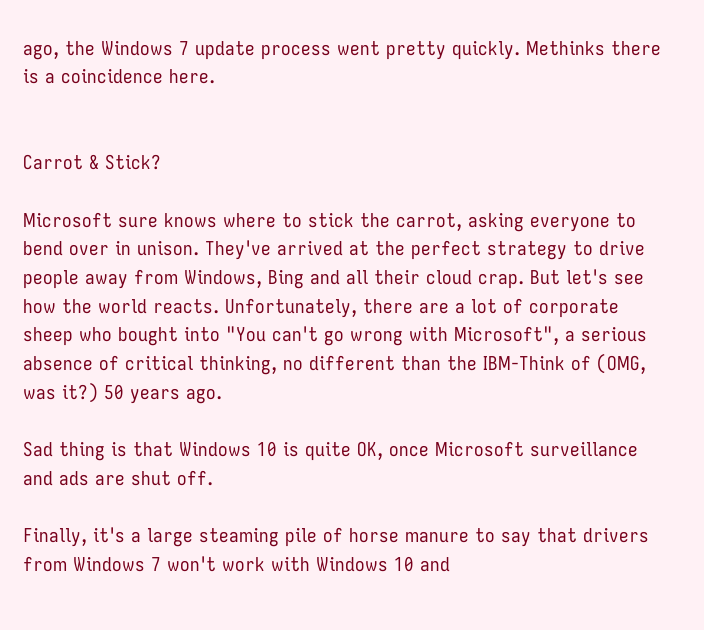ago, the Windows 7 update process went pretty quickly. Methinks there is a coincidence here.


Carrot & Stick?

Microsoft sure knows where to stick the carrot, asking everyone to bend over in unison. They've arrived at the perfect strategy to drive people away from Windows, Bing and all their cloud crap. But let's see how the world reacts. Unfortunately, there are a lot of corporate sheep who bought into "You can't go wrong with Microsoft", a serious absence of critical thinking, no different than the IBM-Think of (OMG, was it?) 50 years ago.

Sad thing is that Windows 10 is quite OK, once Microsoft surveillance and ads are shut off.

Finally, it's a large steaming pile of horse manure to say that drivers from Windows 7 won't work with Windows 10 and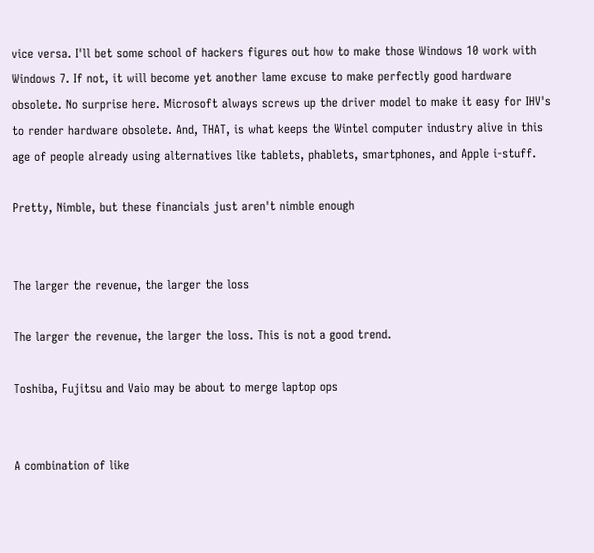vice versa. I'll bet some school of hackers figures out how to make those Windows 10 work with Windows 7. If not, it will become yet another lame excuse to make perfectly good hardware obsolete. No surprise here. Microsoft always screws up the driver model to make it easy for IHV's to render hardware obsolete. And, THAT, is what keeps the Wintel computer industry alive in this age of people already using alternatives like tablets, phablets, smartphones, and Apple i-stuff.

Pretty, Nimble, but these financials just aren't nimble enough


The larger the revenue, the larger the loss

The larger the revenue, the larger the loss. This is not a good trend.

Toshiba, Fujitsu and Vaio may be about to merge laptop ops


A combination of like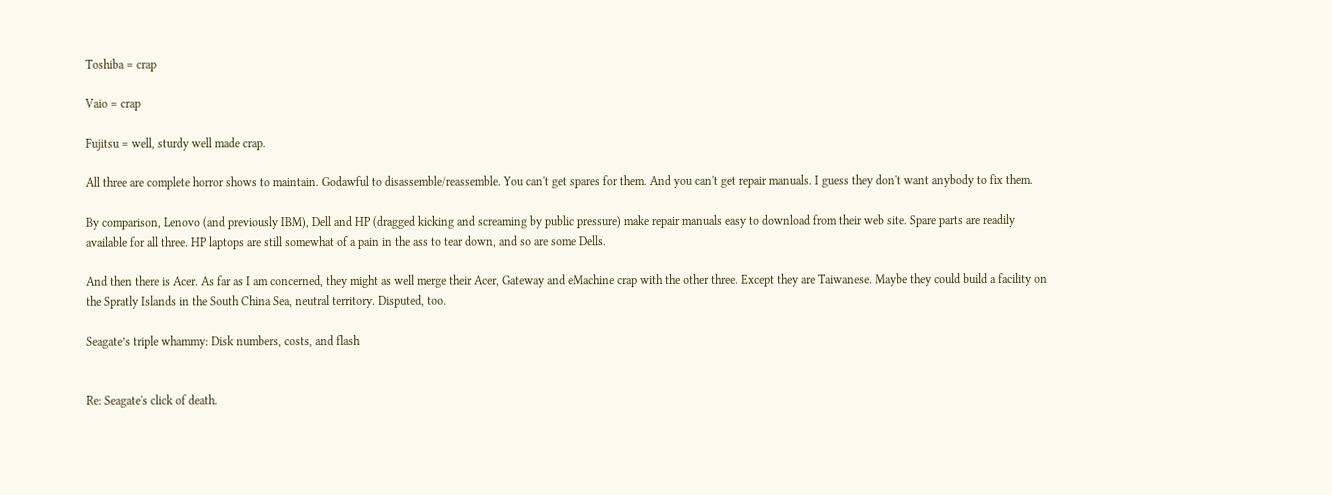Toshiba = crap

Vaio = crap

Fujitsu = well, sturdy well made crap.

All three are complete horror shows to maintain. Godawful to disassemble/reassemble. You can't get spares for them. And you can't get repair manuals. I guess they don't want anybody to fix them.

By comparison, Lenovo (and previously IBM), Dell and HP (dragged kicking and screaming by public pressure) make repair manuals easy to download from their web site. Spare parts are readily available for all three. HP laptops are still somewhat of a pain in the ass to tear down, and so are some Dells.

And then there is Acer. As far as I am concerned, they might as well merge their Acer, Gateway and eMachine crap with the other three. Except they are Taiwanese. Maybe they could build a facility on the Spratly Islands in the South China Sea, neutral territory. Disputed, too.

Seagate’s triple whammy: Disk numbers, costs, and flash


Re: Seagate's click of death.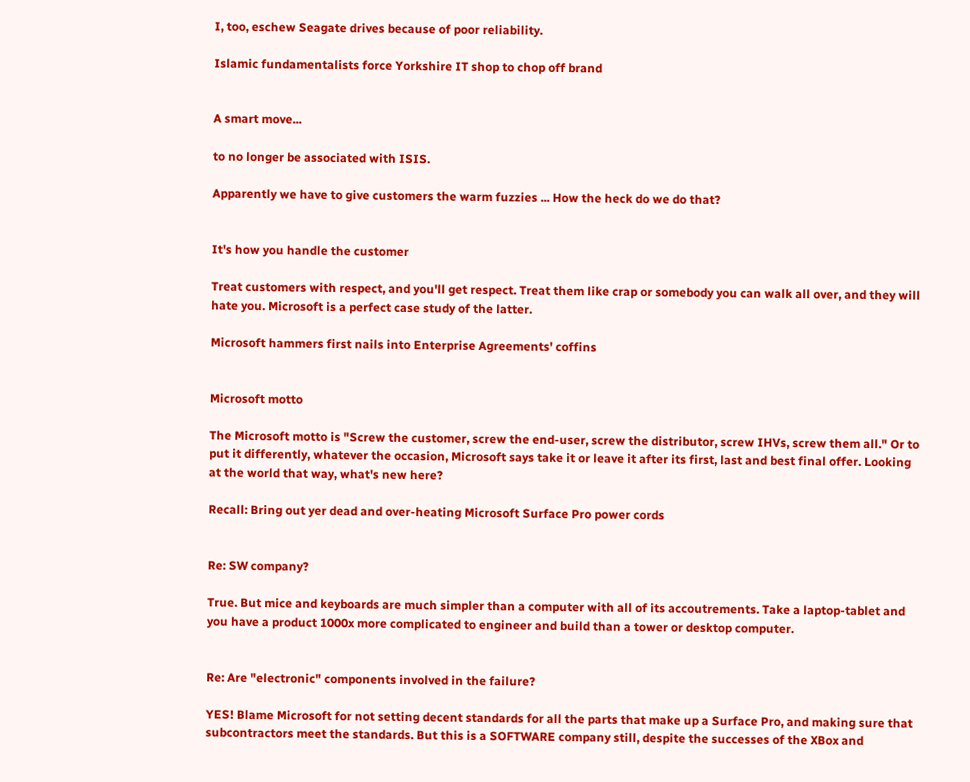I, too, eschew Seagate drives because of poor reliability.

Islamic fundamentalists force Yorkshire IT shop to chop off brand


A smart move...

to no longer be associated with ISIS.

Apparently we have to give customers the warm fuzzies ... How the heck do we do that?


It's how you handle the customer

Treat customers with respect, and you'll get respect. Treat them like crap or somebody you can walk all over, and they will hate you. Microsoft is a perfect case study of the latter.

Microsoft hammers first nails into Enterprise Agreements' coffins


Microsoft motto

The Microsoft motto is "Screw the customer, screw the end-user, screw the distributor, screw IHVs, screw them all." Or to put it differently, whatever the occasion, Microsoft says take it or leave it after its first, last and best final offer. Looking at the world that way, what's new here?

Recall: Bring out yer dead and over-heating Microsoft Surface Pro power cords


Re: SW company?

True. But mice and keyboards are much simpler than a computer with all of its accoutrements. Take a laptop-tablet and you have a product 1000x more complicated to engineer and build than a tower or desktop computer.


Re: Are "electronic" components involved in the failure?

YES! Blame Microsoft for not setting decent standards for all the parts that make up a Surface Pro, and making sure that subcontractors meet the standards. But this is a SOFTWARE company still, despite the successes of the XBox and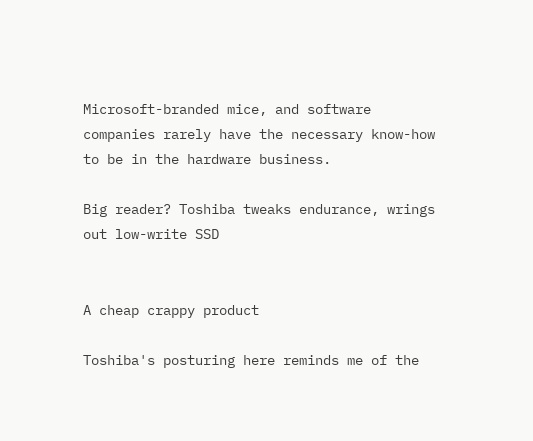Microsoft-branded mice, and software companies rarely have the necessary know-how to be in the hardware business.

Big reader? Toshiba tweaks endurance, wrings out low-write SSD


A cheap crappy product

Toshiba's posturing here reminds me of the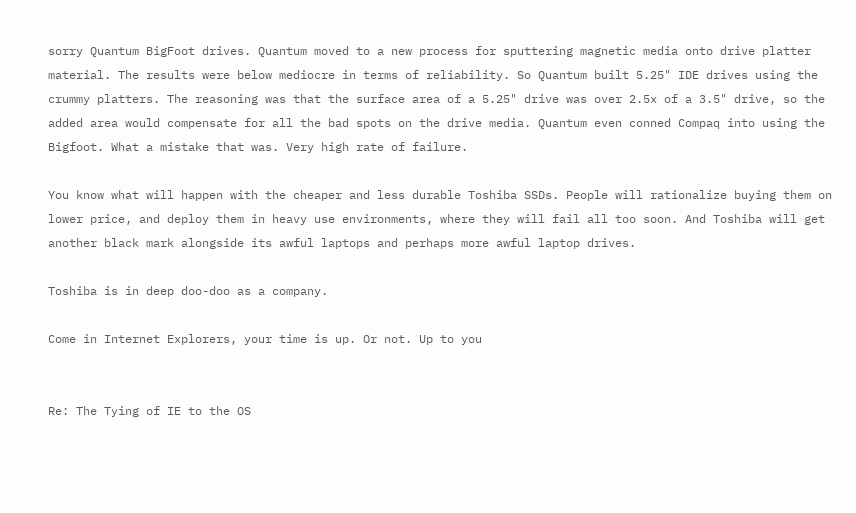sorry Quantum BigFoot drives. Quantum moved to a new process for sputtering magnetic media onto drive platter material. The results were below mediocre in terms of reliability. So Quantum built 5.25" IDE drives using the crummy platters. The reasoning was that the surface area of a 5.25" drive was over 2.5x of a 3.5" drive, so the added area would compensate for all the bad spots on the drive media. Quantum even conned Compaq into using the Bigfoot. What a mistake that was. Very high rate of failure.

You know what will happen with the cheaper and less durable Toshiba SSDs. People will rationalize buying them on lower price, and deploy them in heavy use environments, where they will fail all too soon. And Toshiba will get another black mark alongside its awful laptops and perhaps more awful laptop drives.

Toshiba is in deep doo-doo as a company.

Come in Internet Explorers, your time is up. Or not. Up to you


Re: The Tying of IE to the OS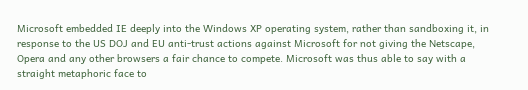Microsoft embedded IE deeply into the Windows XP operating system, rather than sandboxing it, in response to the US DOJ and EU anti-trust actions against Microsoft for not giving the Netscape, Opera and any other browsers a fair chance to compete. Microsoft was thus able to say with a straight metaphoric face to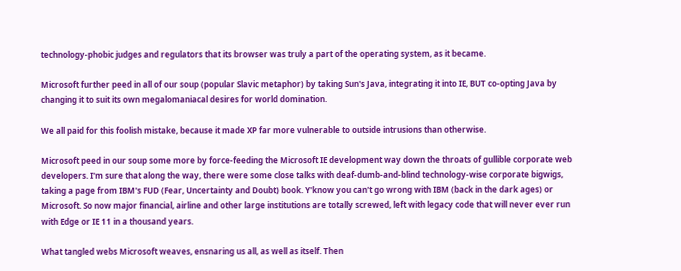technology-phobic judges and regulators that its browser was truly a part of the operating system, as it became.

Microsoft further peed in all of our soup (popular Slavic metaphor) by taking Sun's Java, integrating it into IE, BUT co-opting Java by changing it to suit its own megalomaniacal desires for world domination.

We all paid for this foolish mistake, because it made XP far more vulnerable to outside intrusions than otherwise.

Microsoft peed in our soup some more by force-feeding the Microsoft IE development way down the throats of gullible corporate web developers. I'm sure that along the way, there were some close talks with deaf-dumb-and-blind technology-wise corporate bigwigs, taking a page from IBM's FUD (Fear, Uncertainty and Doubt) book. Y'know you can't go wrong with IBM (back in the dark ages) or Microsoft. So now major financial, airline and other large institutions are totally screwed, left with legacy code that will never ever run with Edge or IE 11 in a thousand years.

What tangled webs Microsoft weaves, ensnaring us all, as well as itself. Then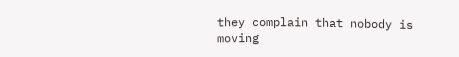they complain that nobody is moving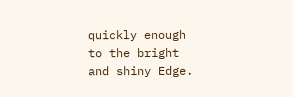quickly enough to the bright and shiny Edge.